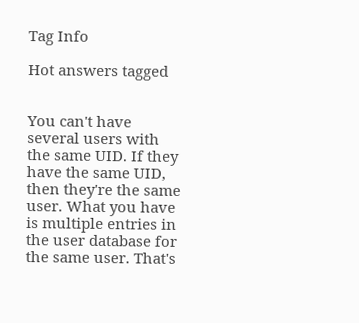Tag Info

Hot answers tagged


You can't have several users with the same UID. If they have the same UID, then they're the same user. What you have is multiple entries in the user database for the same user. That's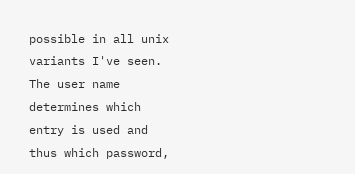possible in all unix variants I've seen. The user name determines which entry is used and thus which password,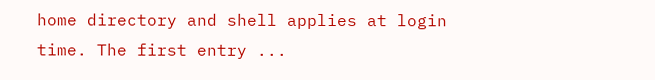home directory and shell applies at login time. The first entry ...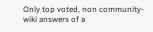Only top voted, non community-wiki answers of a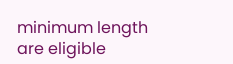minimum length are eligible